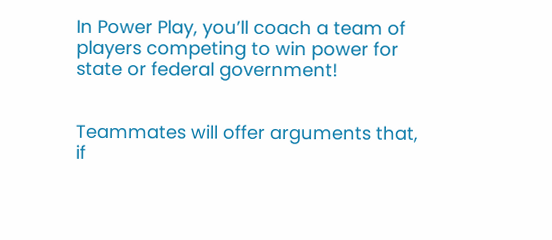In Power Play, you’ll coach a team of players competing to win power for state or federal government!


Teammates will offer arguments that, if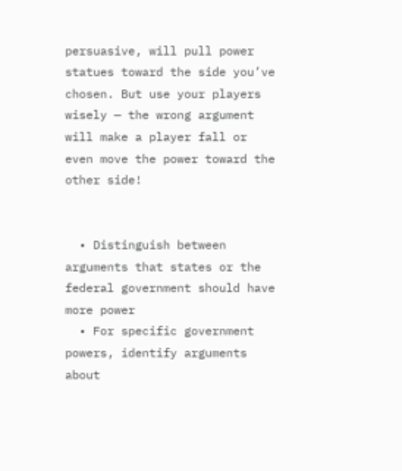persuasive, will pull power statues toward the side you’ve chosen. But use your players wisely — the wrong argument will make a player fall or even move the power toward the other side!


  • Distinguish between arguments that states or the federal government should have more power
  • For specific government powers, identify arguments about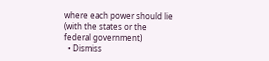where each power should lie (with the states or the federal government)
  • Dismiss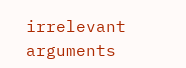irrelevant arguments